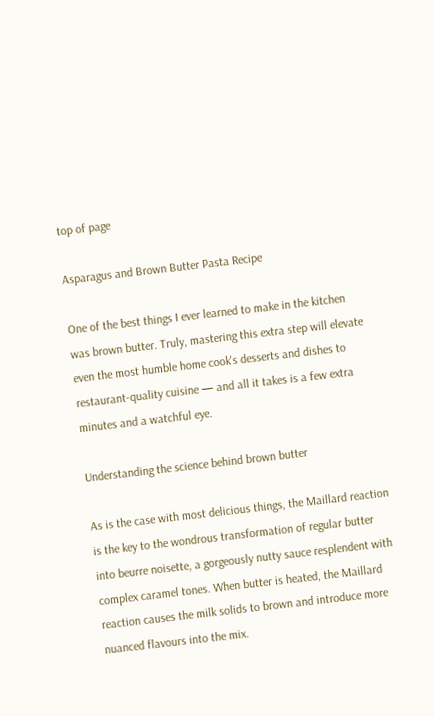top of page

Asparagus and Brown Butter Pasta Recipe

One of the best things I ever learned to make in the kitchen was brown butter. Truly, mastering this extra step will elevate even the most humble home cook's desserts and dishes to restaurant-quality cuisine — and all it takes is a few extra minutes and a watchful eye.

Understanding the science behind brown butter

As is the case with most delicious things, the Maillard reaction is the key to the wondrous transformation of regular butter into beurre noisette, a gorgeously nutty sauce resplendent with complex caramel tones. When butter is heated, the Maillard reaction causes the milk solids to brown and introduce more nuanced flavours into the mix.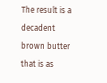The result is a decadent brown butter that is as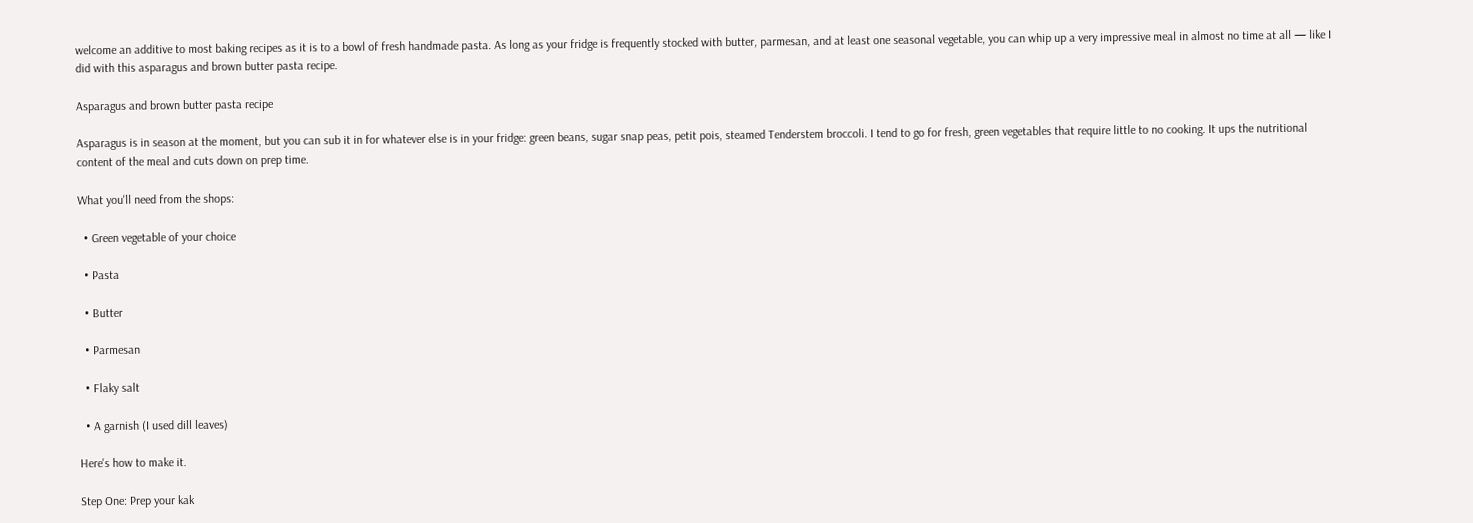welcome an additive to most baking recipes as it is to a bowl of fresh handmade pasta. As long as your fridge is frequently stocked with butter, parmesan, and at least one seasonal vegetable, you can whip up a very impressive meal in almost no time at all — like I did with this asparagus and brown butter pasta recipe.

Asparagus and brown butter pasta recipe

Asparagus is in season at the moment, but you can sub it in for whatever else is in your fridge: green beans, sugar snap peas, petit pois, steamed Tenderstem broccoli. I tend to go for fresh, green vegetables that require little to no cooking. It ups the nutritional content of the meal and cuts down on prep time.

What you'll need from the shops:

  • Green vegetable of your choice

  • Pasta

  • Butter

  • Parmesan

  • Flaky salt

  • A garnish (I used dill leaves)

Here's how to make it.

Step One: Prep your kak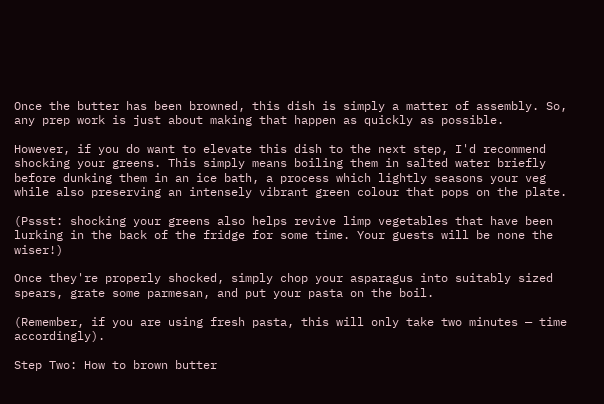Once the butter has been browned, this dish is simply a matter of assembly. So, any prep work is just about making that happen as quickly as possible.

However, if you do want to elevate this dish to the next step, I'd recommend shocking your greens. This simply means boiling them in salted water briefly before dunking them in an ice bath, a process which lightly seasons your veg while also preserving an intensely vibrant green colour that pops on the plate.

(Pssst: shocking your greens also helps revive limp vegetables that have been lurking in the back of the fridge for some time. Your guests will be none the wiser!)

Once they're properly shocked, simply chop your asparagus into suitably sized spears, grate some parmesan, and put your pasta on the boil.

(Remember, if you are using fresh pasta, this will only take two minutes — time accordingly).

Step Two: How to brown butter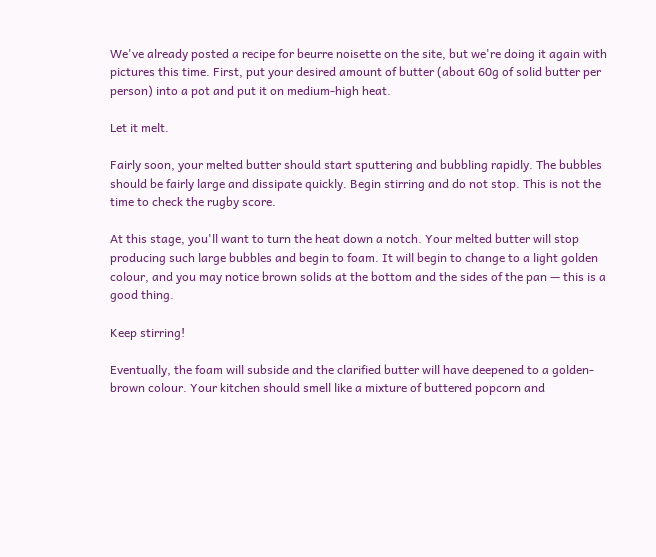We've already posted a recipe for beurre noisette on the site, but we're doing it again with pictures this time. First, put your desired amount of butter (about 60g of solid butter per person) into a pot and put it on medium-high heat.

Let it melt.

Fairly soon, your melted butter should start sputtering and bubbling rapidly. The bubbles should be fairly large and dissipate quickly. Begin stirring and do not stop. This is not the time to check the rugby score.

At this stage, you'll want to turn the heat down a notch. Your melted butter will stop producing such large bubbles and begin to foam. It will begin to change to a light golden colour, and you may notice brown solids at the bottom and the sides of the pan — this is a good thing.

Keep stirring!

Eventually, the foam will subside and the clarified butter will have deepened to a golden-brown colour. Your kitchen should smell like a mixture of buttered popcorn and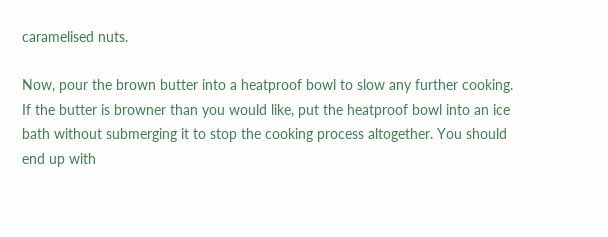caramelised nuts.

Now, pour the brown butter into a heatproof bowl to slow any further cooking. If the butter is browner than you would like, put the heatproof bowl into an ice bath without submerging it to stop the cooking process altogether. You should end up with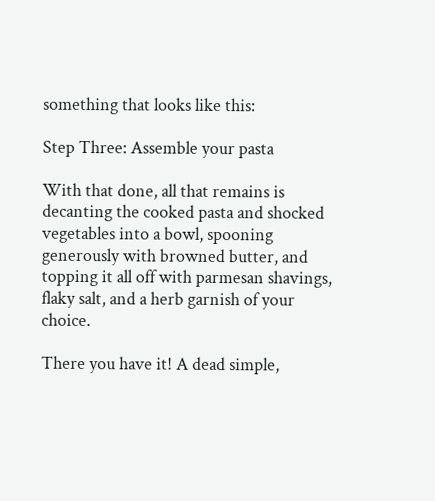something that looks like this:

Step Three: Assemble your pasta

With that done, all that remains is decanting the cooked pasta and shocked vegetables into a bowl, spooning generously with browned butter, and topping it all off with parmesan shavings, flaky salt, and a herb garnish of your choice.

There you have it! A dead simple,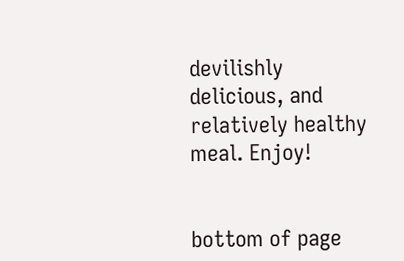devilishly delicious, and relatively healthy meal. Enjoy!


bottom of page